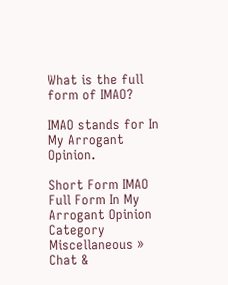What is the full form of IMAO?

IMAO stands for In My Arrogant Opinion.

Short Form IMAO
Full Form In My Arrogant Opinion
Category Miscellaneous » Chat &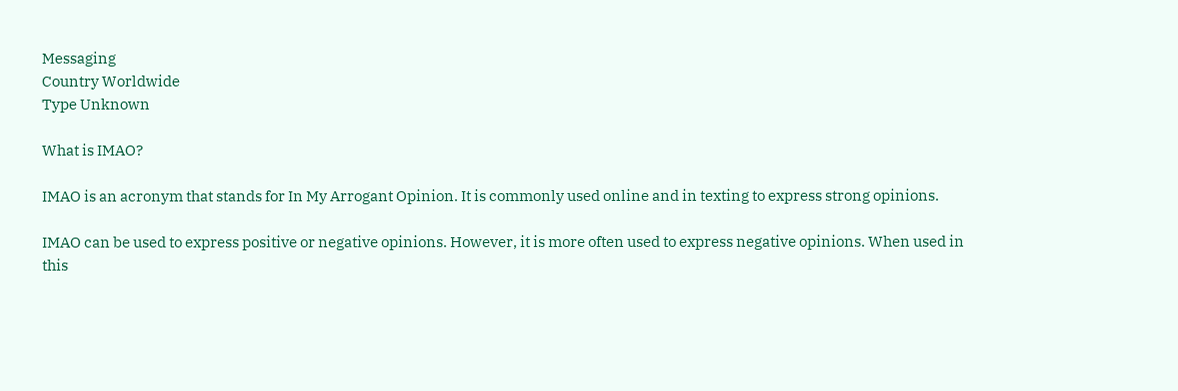Messaging
Country Worldwide
Type Unknown

What is IMAO?

IMAO is an acronym that stands for In My Arrogant Opinion. It is commonly used online and in texting to express strong opinions.

IMAO can be used to express positive or negative opinions. However, it is more often used to express negative opinions. When used in this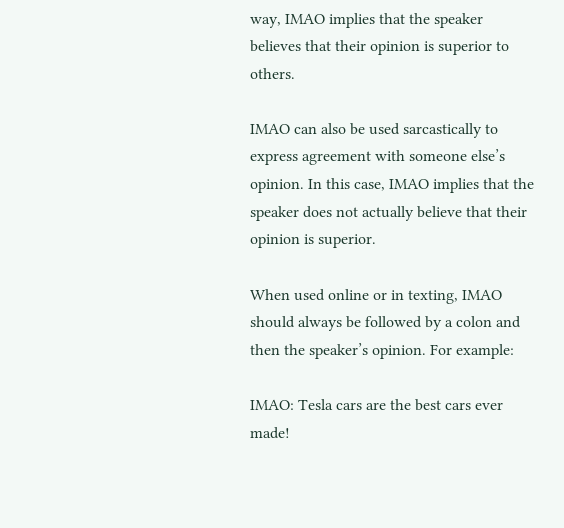way, IMAO implies that the speaker believes that their opinion is superior to others.

IMAO can also be used sarcastically to express agreement with someone else’s opinion. In this case, IMAO implies that the speaker does not actually believe that their opinion is superior.

When used online or in texting, IMAO should always be followed by a colon and then the speaker’s opinion. For example:

IMAO: Tesla cars are the best cars ever made!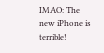IMAO: The new iPhone is terrible!